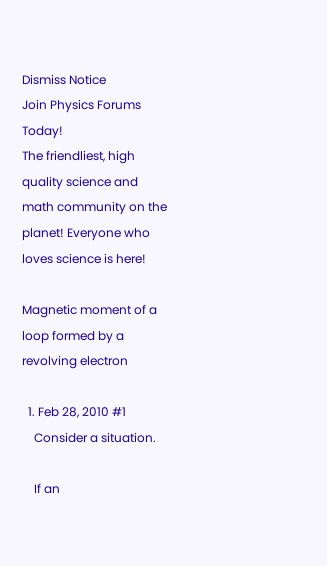Dismiss Notice
Join Physics Forums Today!
The friendliest, high quality science and math community on the planet! Everyone who loves science is here!

Magnetic moment of a loop formed by a revolving electron

  1. Feb 28, 2010 #1
    Consider a situation.

    If an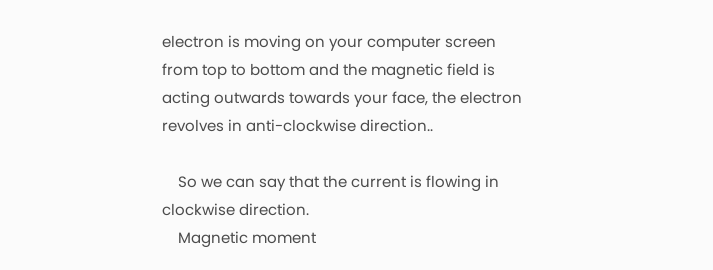electron is moving on your computer screen from top to bottom and the magnetic field is acting outwards towards your face, the electron revolves in anti-clockwise direction..

    So we can say that the current is flowing in clockwise direction.
    Magnetic moment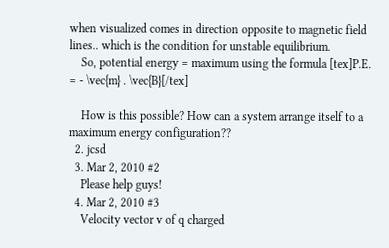when visualized comes in direction opposite to magnetic field lines.. which is the condition for unstable equilibrium.
    So, potential energy = maximum using the formula [tex]P.E. = - \vec{m} . \vec{B}[/tex]

    How is this possible? How can a system arrange itself to a maximum energy configuration??
  2. jcsd
  3. Mar 2, 2010 #2
    Please help guys!
  4. Mar 2, 2010 #3
    Velocity vector v of q charged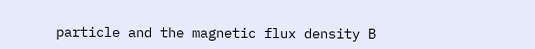particle and the magnetic flux density B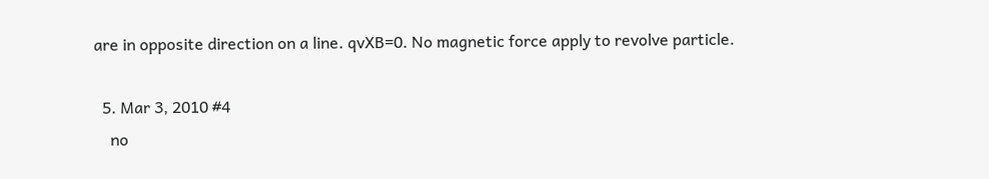are in opposite direction on a line. qvXB=0. No magnetic force apply to revolve particle.

  5. Mar 3, 2010 #4
    no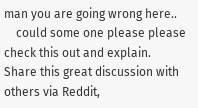man you are going wrong here..
    could some one please please check this out and explain.
Share this great discussion with others via Reddit,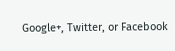Google+, Twitter, or Facebook